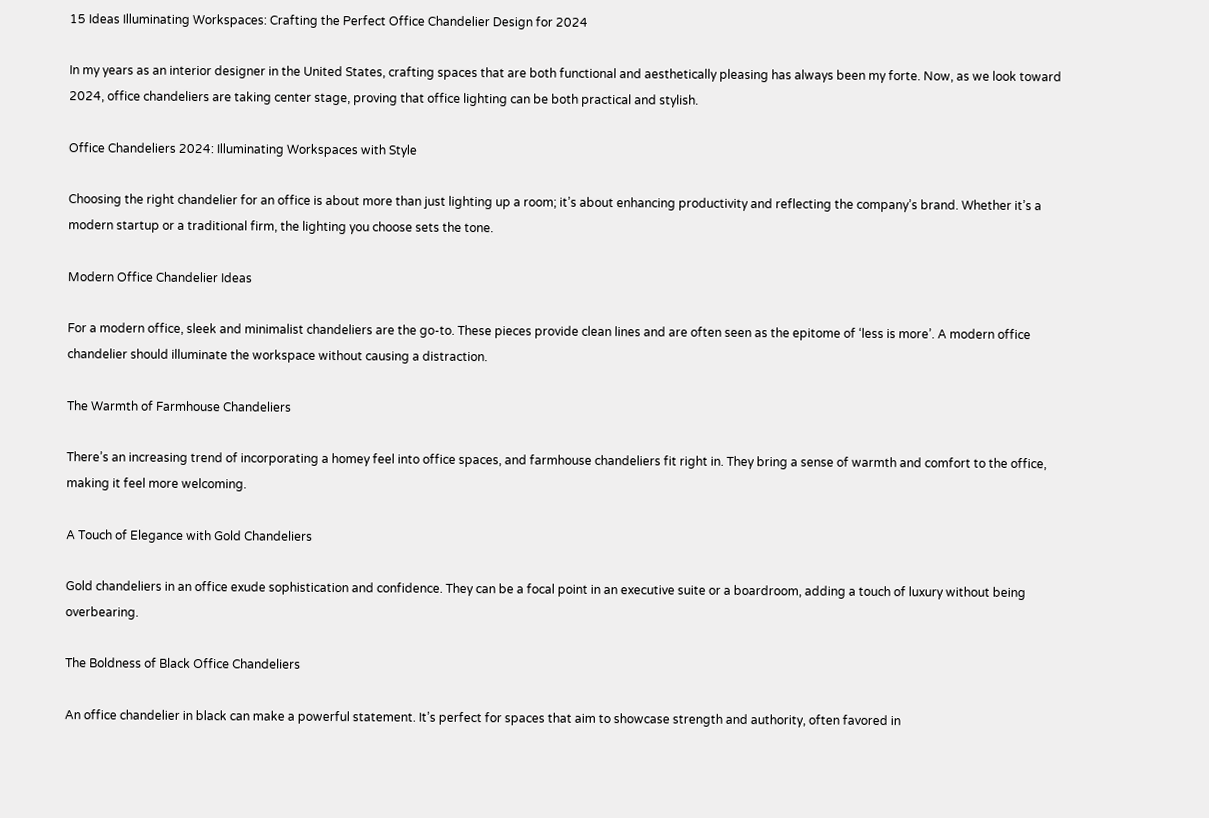15 Ideas Illuminating Workspaces: Crafting the Perfect Office Chandelier Design for 2024

In my years as an interior designer in the United States, crafting spaces that are both functional and aesthetically pleasing has always been my forte. Now, as we look toward 2024, office chandeliers are taking center stage, proving that office lighting can be both practical and stylish.

Office Chandeliers 2024: Illuminating Workspaces with Style

Choosing the right chandelier for an office is about more than just lighting up a room; it’s about enhancing productivity and reflecting the company’s brand. Whether it’s a modern startup or a traditional firm, the lighting you choose sets the tone.

Modern Office Chandelier Ideas

For a modern office, sleek and minimalist chandeliers are the go-to. These pieces provide clean lines and are often seen as the epitome of ‘less is more’. A modern office chandelier should illuminate the workspace without causing a distraction.

The Warmth of Farmhouse Chandeliers

There’s an increasing trend of incorporating a homey feel into office spaces, and farmhouse chandeliers fit right in. They bring a sense of warmth and comfort to the office, making it feel more welcoming.

A Touch of Elegance with Gold Chandeliers

Gold chandeliers in an office exude sophistication and confidence. They can be a focal point in an executive suite or a boardroom, adding a touch of luxury without being overbearing.

The Boldness of Black Office Chandeliers

An office chandelier in black can make a powerful statement. It’s perfect for spaces that aim to showcase strength and authority, often favored in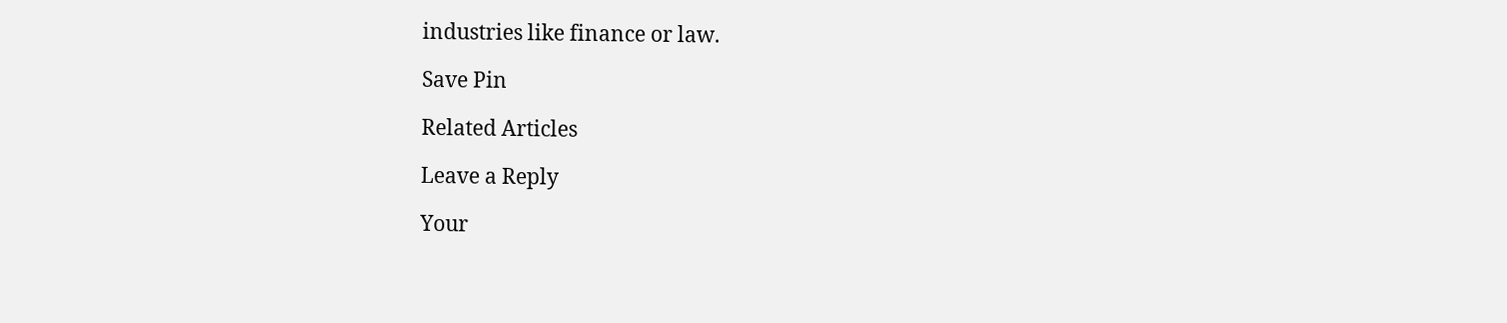industries like finance or law.

Save Pin

Related Articles

Leave a Reply

Your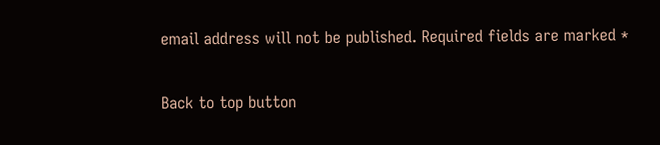email address will not be published. Required fields are marked *

Back to top button